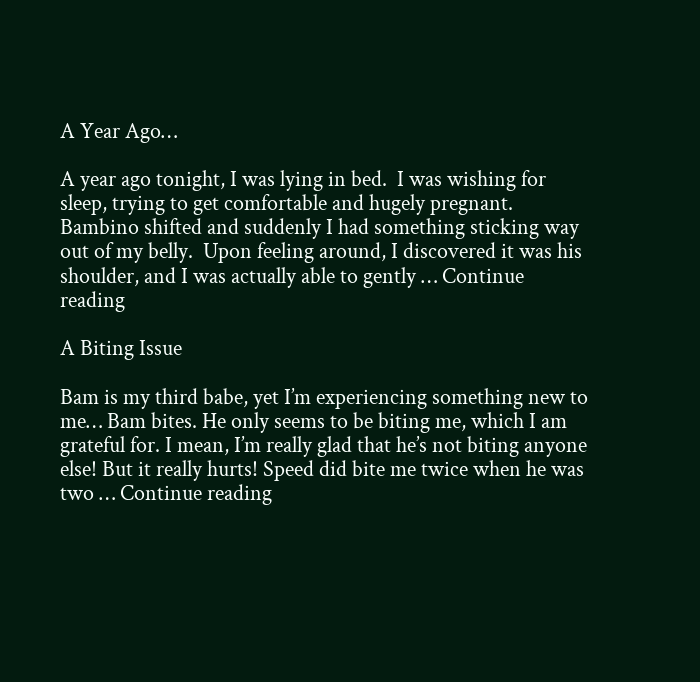A Year Ago…

A year ago tonight, I was lying in bed.  I was wishing for sleep, trying to get comfortable and hugely pregnant.  Bambino shifted and suddenly I had something sticking way out of my belly.  Upon feeling around, I discovered it was his shoulder, and I was actually able to gently … Continue reading

A Biting Issue

Bam is my third babe, yet I’m experiencing something new to me… Bam bites. He only seems to be biting me, which I am grateful for. I mean, I’m really glad that he’s not biting anyone else! But it really hurts! Speed did bite me twice when he was two … Continue reading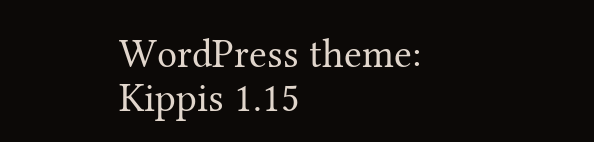WordPress theme: Kippis 1.15